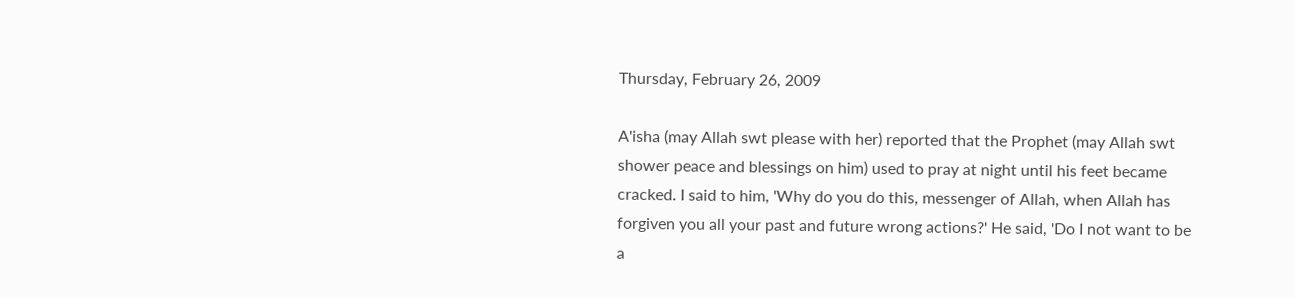Thursday, February 26, 2009

A'isha (may Allah swt please with her) reported that the Prophet (may Allah swt shower peace and blessings on him) used to pray at night until his feet became cracked. I said to him, 'Why do you do this, messenger of Allah, when Allah has forgiven you all your past and future wrong actions?' He said, 'Do I not want to be a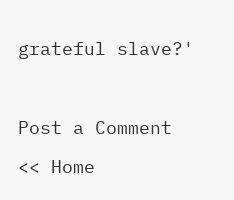grateful slave?'



Post a Comment

<< Home